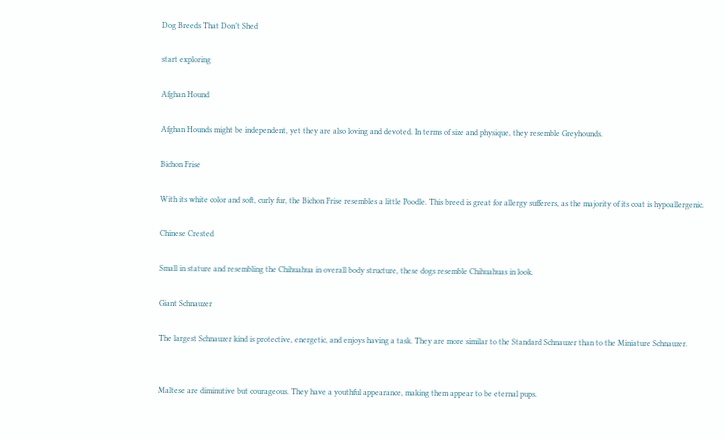Dog Breeds That Don’t Shed

start exploring

Afghan Hound

Afghan Hounds might be independent, yet they are also loving and devoted. In terms of size and physique, they resemble Greyhounds.

Bichon Frise

With its white color and soft, curly fur, the Bichon Frise resembles a little Poodle. This breed is great for allergy sufferers, as the majority of its coat is hypoallergenic.

Chinese Crested

Small in stature and resembling the Chihuahua in overall body structure, these dogs resemble Chihuahuas in look.

Giant Schnauzer

The largest Schnauzer kind is protective, energetic, and enjoys having a task. They are more similar to the Standard Schnauzer than to the Miniature Schnauzer.


Maltese are diminutive but courageous. They have a youthful appearance, making them appear to be eternal pups.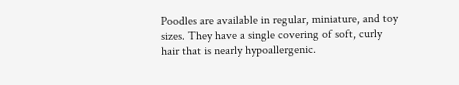Poodles are available in regular, miniature, and toy sizes. They have a single covering of soft, curly hair that is nearly hypoallergenic.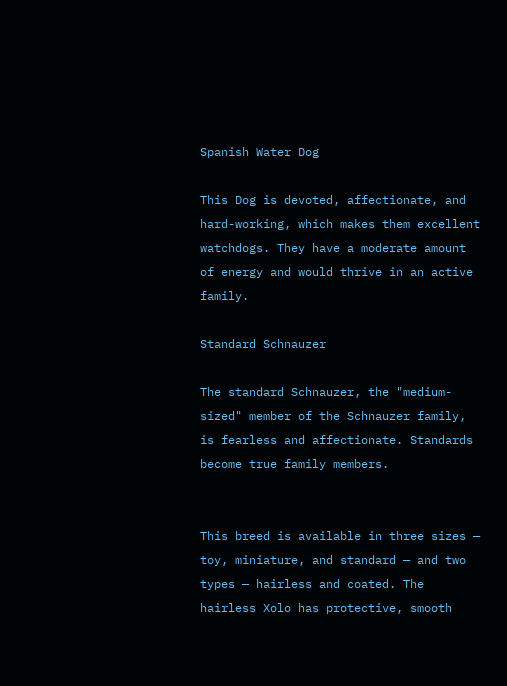Spanish Water Dog

This Dog is devoted, affectionate, and hard-working, which makes them excellent watchdogs. They have a moderate amount of energy and would thrive in an active family.

Standard Schnauzer

The standard Schnauzer, the "medium-sized" member of the Schnauzer family, is fearless and affectionate. Standards become true family members.


This breed is available in three sizes — toy, miniature, and standard — and two types — hairless and coated. The hairless Xolo has protective, smooth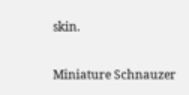skin.

Miniature Schnauzer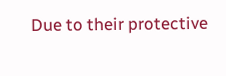Due to their protective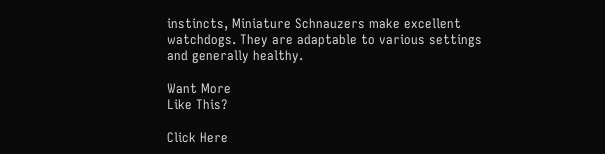instincts, Miniature Schnauzers make excellent watchdogs. They are adaptable to various settings and generally healthy.

Want More
Like This?

Click Here